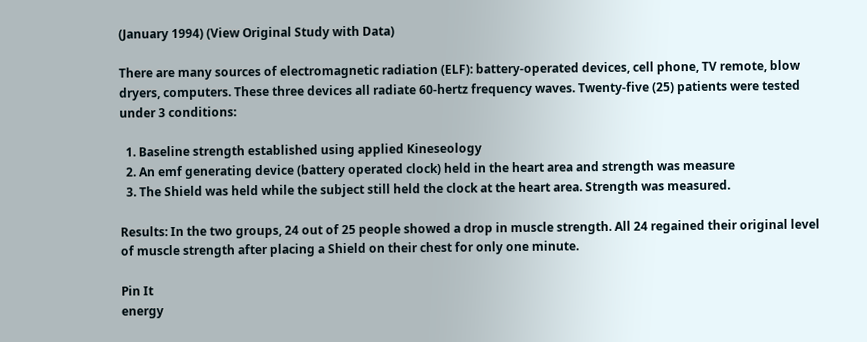(January 1994) (View Original Study with Data)

There are many sources of electromagnetic radiation (ELF): battery-operated devices, cell phone, TV remote, blow dryers, computers. These three devices all radiate 60-hertz frequency waves. Twenty-five (25) patients were tested under 3 conditions:

  1. Baseline strength established using applied Kineseology
  2. An emf generating device (battery operated clock) held in the heart area and strength was measure
  3. The Shield was held while the subject still held the clock at the heart area. Strength was measured.

Results: In the two groups, 24 out of 25 people showed a drop in muscle strength. All 24 regained their original level of muscle strength after placing a Shield on their chest for only one minute.

Pin It
energy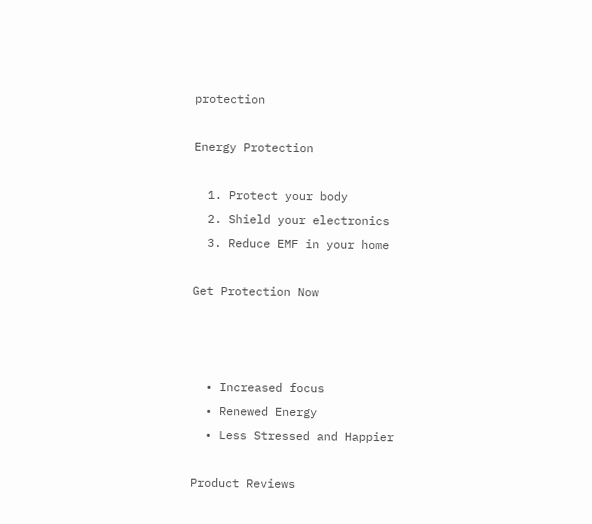protection

Energy Protection

  1. Protect your body
  2. Shield your electronics
  3. Reduce EMF in your home

Get Protection Now



  • Increased focus
  • Renewed Energy
  • Less Stressed and Happier

Product Reviews